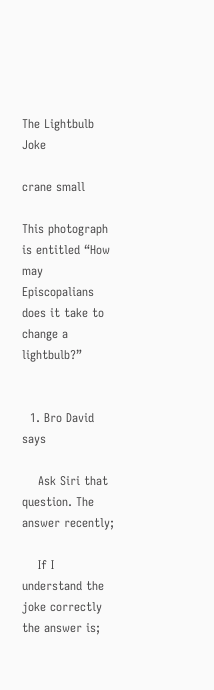The Lightbulb Joke

crane small

This photograph is entitled “How may Episcopalians does it take to change a lightbulb?”


  1. Bro David says

    Ask Siri that question. The answer recently;

    If I understand the joke correctly the answer is;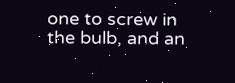one to screw in the bulb, and an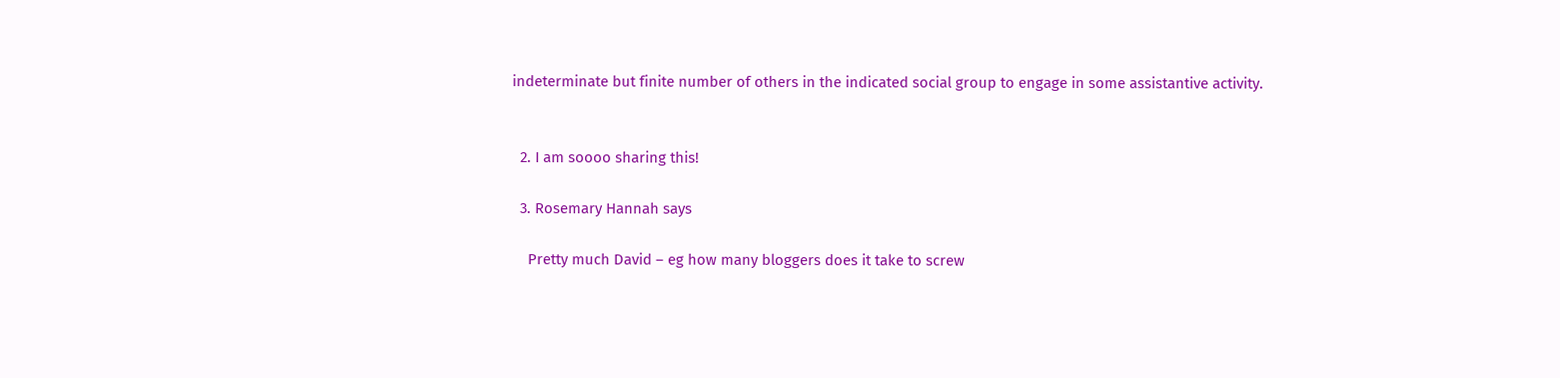indeterminate but finite number of others in the indicated social group to engage in some assistantive activity.


  2. I am soooo sharing this!

  3. Rosemary Hannah says

    Pretty much David – eg how many bloggers does it take to screw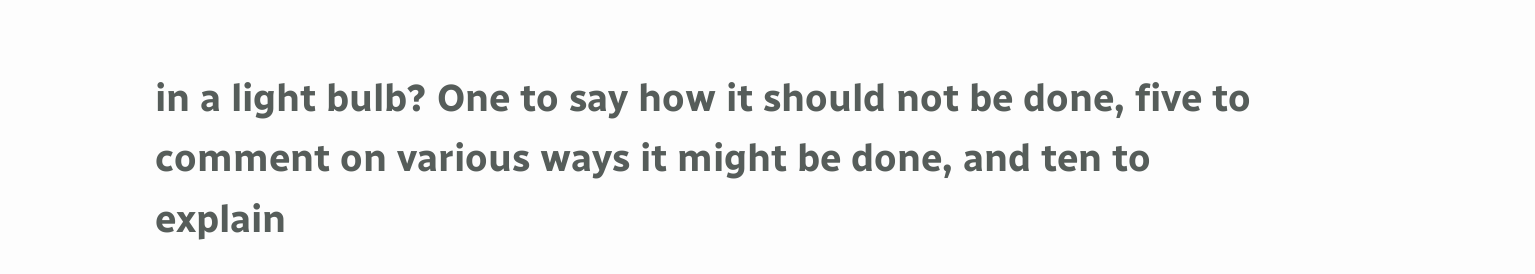in a light bulb? One to say how it should not be done, five to comment on various ways it might be done, and ten to explain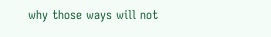why those ways will not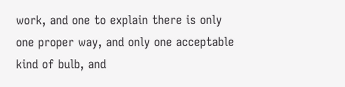work, and one to explain there is only one proper way, and only one acceptable kind of bulb, and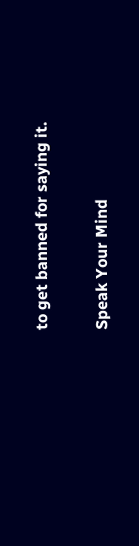to get banned for saying it.

Speak Your Mind